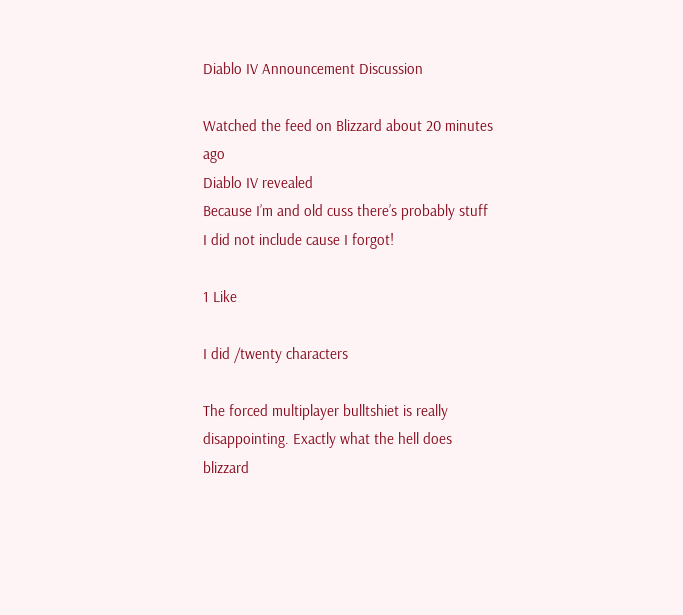Diablo IV Announcement Discussion

Watched the feed on Blizzard about 20 minutes ago
Diablo IV revealed
Because I’m and old cuss there’s probably stuff I did not include cause I forgot!

1 Like

I did /twenty characters

The forced multiplayer bulltshiet is really disappointing. Exactly what the hell does blizzard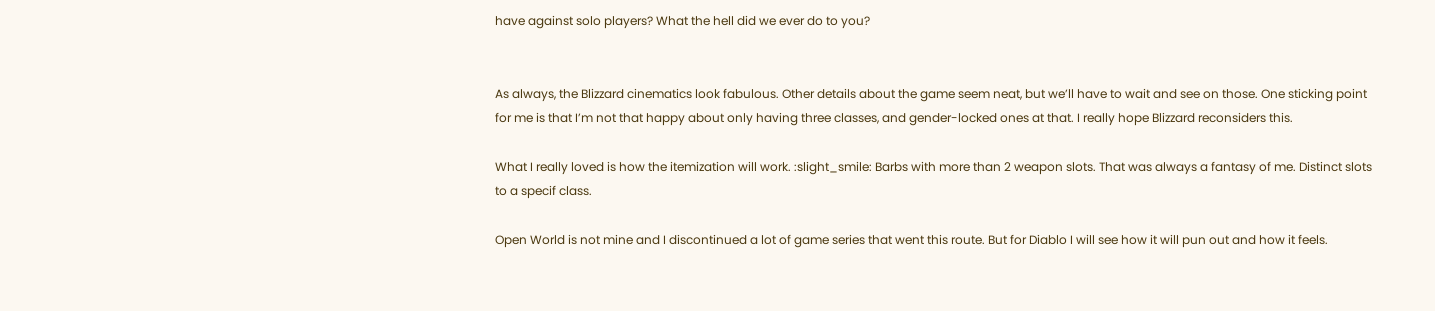have against solo players? What the hell did we ever do to you?


As always, the Blizzard cinematics look fabulous. Other details about the game seem neat, but we’ll have to wait and see on those. One sticking point for me is that I’m not that happy about only having three classes, and gender-locked ones at that. I really hope Blizzard reconsiders this.

What I really loved is how the itemization will work. :slight_smile: Barbs with more than 2 weapon slots. That was always a fantasy of me. Distinct slots to a specif class.

Open World is not mine and I discontinued a lot of game series that went this route. But for Diablo I will see how it will pun out and how it feels.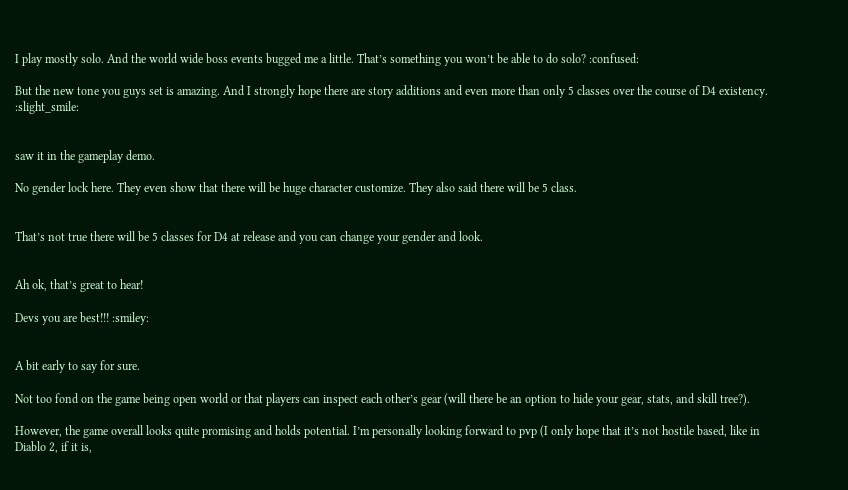I play mostly solo. And the world wide boss events bugged me a little. That’s something you won’t be able to do solo? :confused:

But the new tone you guys set is amazing. And I strongly hope there are story additions and even more than only 5 classes over the course of D4 existency. :slight_smile:


saw it in the gameplay demo.

No gender lock here. They even show that there will be huge character customize. They also said there will be 5 class.


That’s not true there will be 5 classes for D4 at release and you can change your gender and look.


Ah ok, that’s great to hear!

Devs you are best!!! :smiley:


A bit early to say for sure.

Not too fond on the game being open world or that players can inspect each other’s gear (will there be an option to hide your gear, stats, and skill tree?).

However, the game overall looks quite promising and holds potential. I’m personally looking forward to pvp (I only hope that it’s not hostile based, like in Diablo 2, if it is,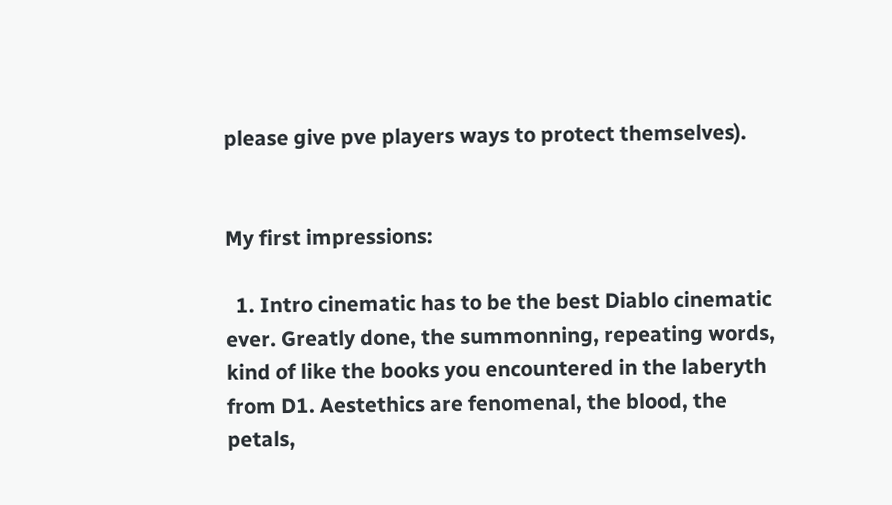please give pve players ways to protect themselves).


My first impressions:

  1. Intro cinematic has to be the best Diablo cinematic ever. Greatly done, the summonning, repeating words, kind of like the books you encountered in the laberyth from D1. Aestethics are fenomenal, the blood, the petals,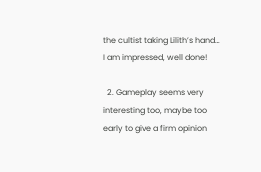the cultist taking Lilith’s hand… I am impressed, well done!

  2. Gameplay seems very interesting too, maybe too early to give a firm opinion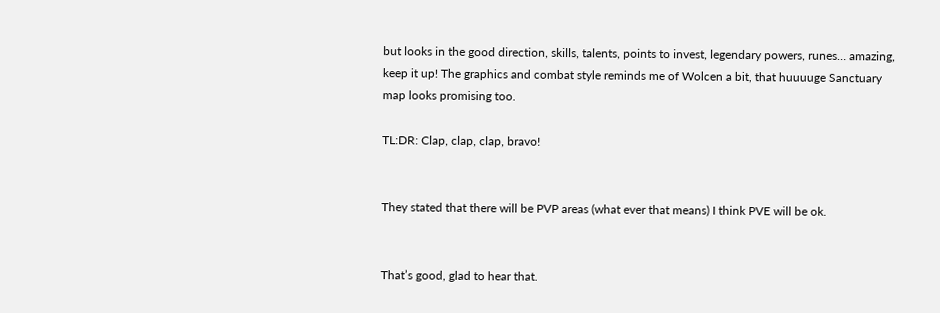but looks in the good direction, skills, talents, points to invest, legendary powers, runes… amazing, keep it up! The graphics and combat style reminds me of Wolcen a bit, that huuuuge Sanctuary map looks promising too.

TL:DR: Clap, clap, clap, bravo!


They stated that there will be PVP areas (what ever that means) I think PVE will be ok.


That’s good, glad to hear that.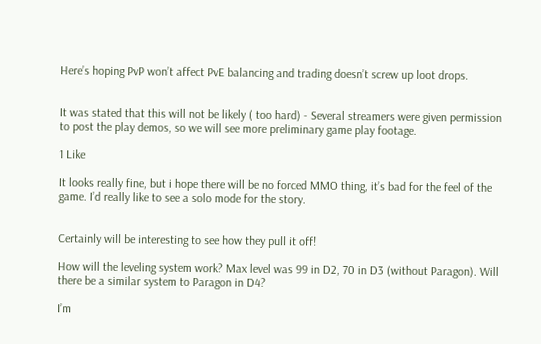Here’s hoping PvP won’t affect PvE balancing and trading doesn’t screw up loot drops.


It was stated that this will not be likely ( too hard) - Several streamers were given permission to post the play demos, so we will see more preliminary game play footage.

1 Like

It looks really fine, but i hope there will be no forced MMO thing, it’s bad for the feel of the game. I’d really like to see a solo mode for the story.


Certainly will be interesting to see how they pull it off!

How will the leveling system work? Max level was 99 in D2, 70 in D3 (without Paragon). Will there be a similar system to Paragon in D4?

I’m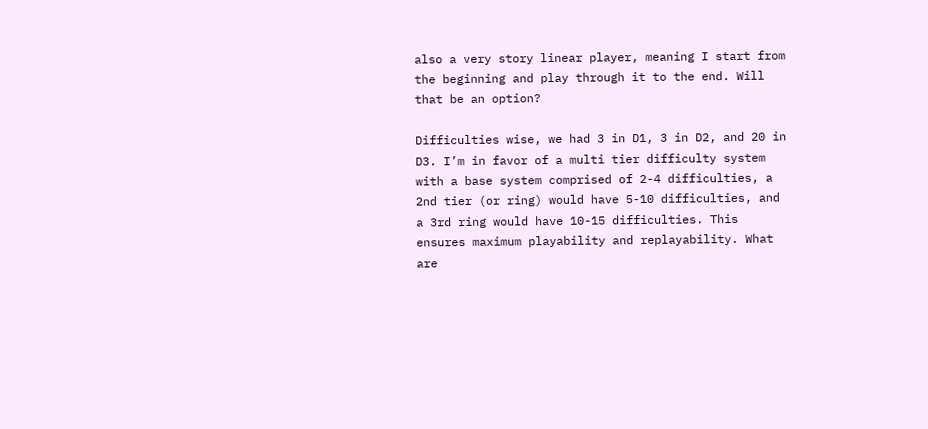also a very story linear player, meaning I start from the beginning and play through it to the end. Will that be an option?

Difficulties wise, we had 3 in D1, 3 in D2, and 20 in D3. I’m in favor of a multi tier difficulty system with a base system comprised of 2-4 difficulties, a 2nd tier (or ring) would have 5-10 difficulties, and a 3rd ring would have 10-15 difficulties. This ensures maximum playability and replayability. What are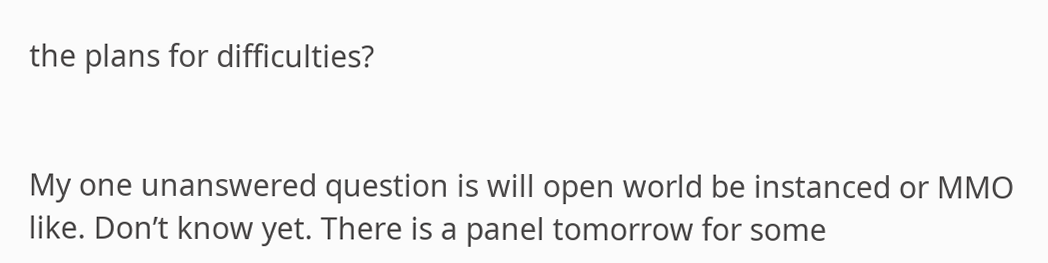the plans for difficulties?


My one unanswered question is will open world be instanced or MMO like. Don’t know yet. There is a panel tomorrow for some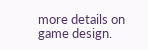more details on game design.